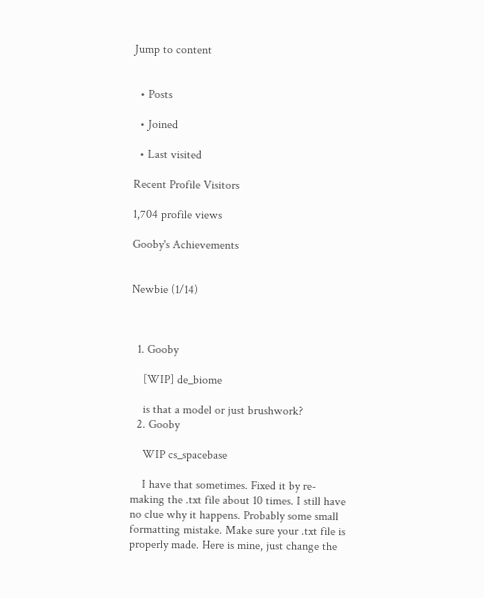Jump to content


  • Posts

  • Joined

  • Last visited

Recent Profile Visitors

1,704 profile views

Gooby's Achievements


Newbie (1/14)



  1. Gooby

    [WIP] de_biome

    is that a model or just brushwork?
  2. Gooby

    WIP cs_spacebase

    I have that sometimes. Fixed it by re-making the .txt file about 10 times. I still have no clue why it happens. Probably some small formatting mistake. Make sure your .txt file is properly made. Here is mine, just change the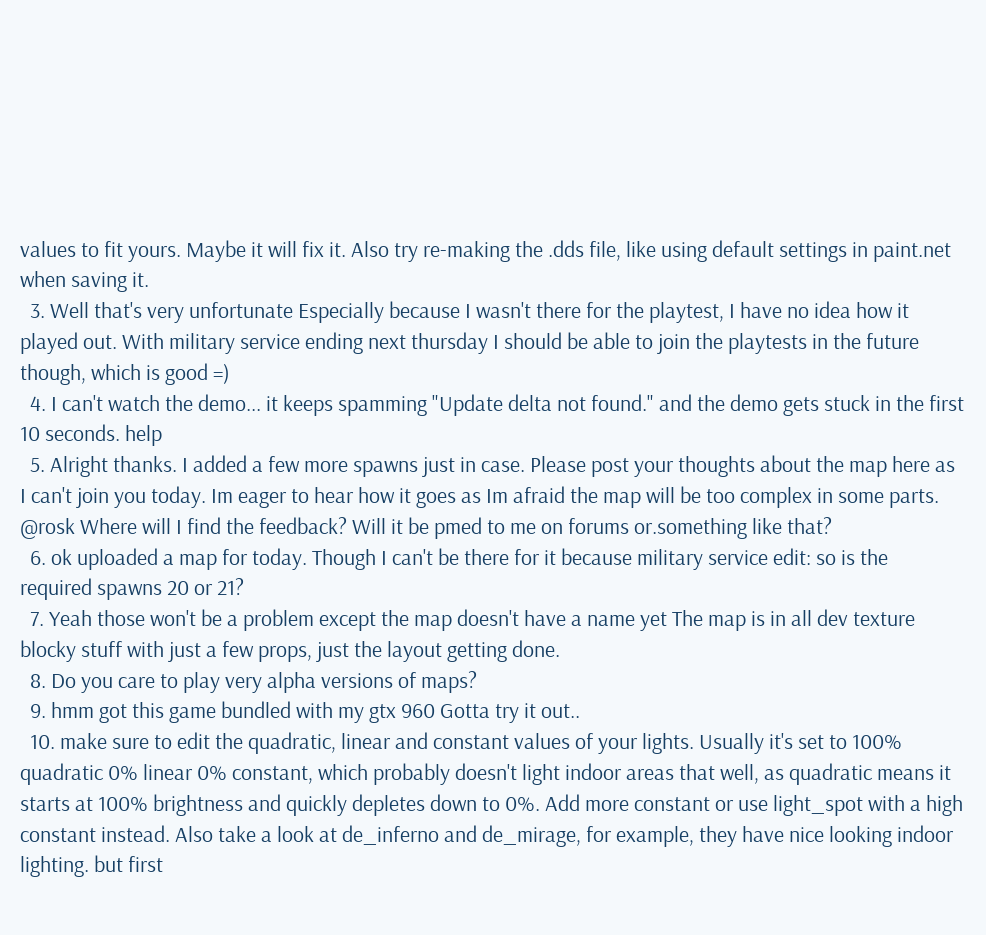values to fit yours. Maybe it will fix it. Also try re-making the .dds file, like using default settings in paint.net when saving it.
  3. Well that's very unfortunate Especially because I wasn't there for the playtest, I have no idea how it played out. With military service ending next thursday I should be able to join the playtests in the future though, which is good =)
  4. I can't watch the demo... it keeps spamming "Update delta not found." and the demo gets stuck in the first 10 seconds. help
  5. Alright thanks. I added a few more spawns just in case. Please post your thoughts about the map here as I can't join you today. Im eager to hear how it goes as Im afraid the map will be too complex in some parts. @rosk Where will I find the feedback? Will it be pmed to me on forums or.something like that?
  6. ok uploaded a map for today. Though I can't be there for it because military service edit: so is the required spawns 20 or 21?
  7. Yeah those won't be a problem except the map doesn't have a name yet The map is in all dev texture blocky stuff with just a few props, just the layout getting done.
  8. Do you care to play very alpha versions of maps?
  9. hmm got this game bundled with my gtx 960 Gotta try it out..
  10. make sure to edit the quadratic, linear and constant values of your lights. Usually it's set to 100% quadratic 0% linear 0% constant, which probably doesn't light indoor areas that well, as quadratic means it starts at 100% brightness and quickly depletes down to 0%. Add more constant or use light_spot with a high constant instead. Also take a look at de_inferno and de_mirage, for example, they have nice looking indoor lighting. but first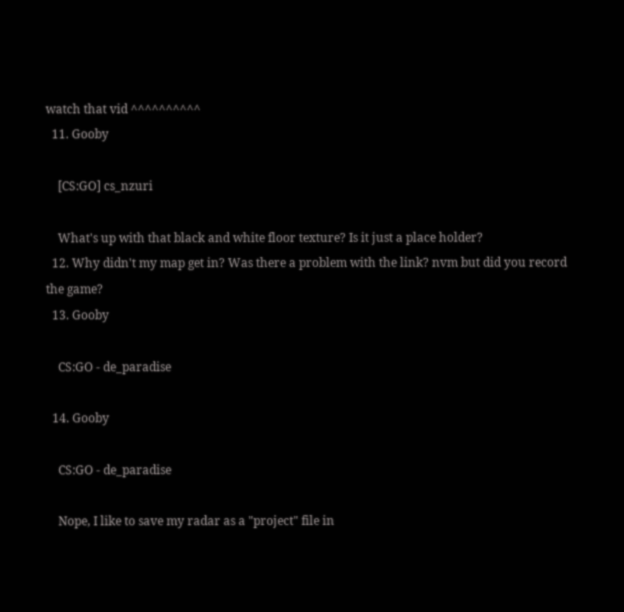watch that vid ^^^^^^^^^^
  11. Gooby

    [CS:GO] cs_nzuri

    What's up with that black and white floor texture? Is it just a place holder?
  12. Why didn't my map get in? Was there a problem with the link? nvm but did you record the game?
  13. Gooby

    CS:GO - de_paradise

  14. Gooby

    CS:GO - de_paradise

    Nope, I like to save my radar as a "project" file in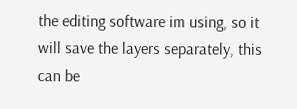the editing software im using, so it will save the layers separately, this can be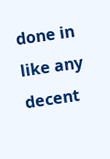done in like any decent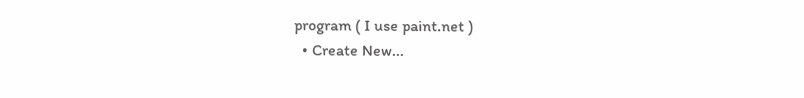program ( I use paint.net )
  • Create New...